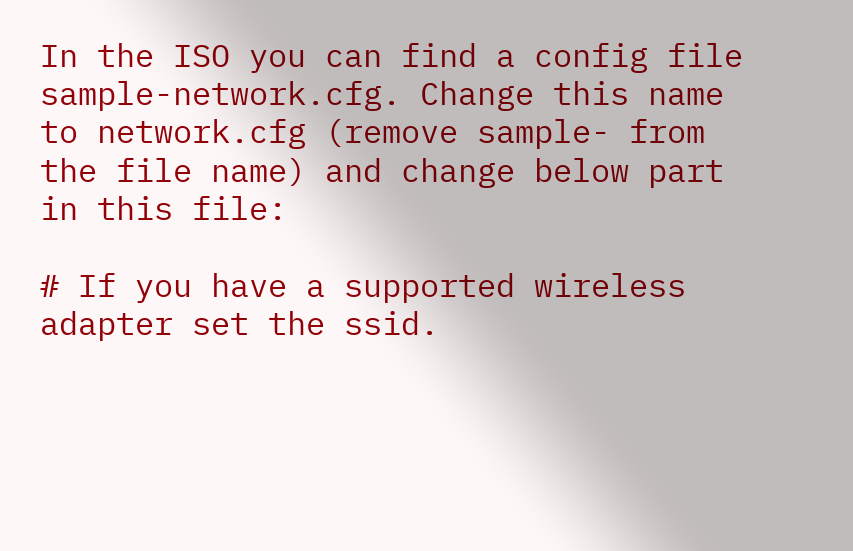In the ISO you can find a config file sample-network.cfg. Change this name to network.cfg (remove sample- from the file name) and change below part in this file:

# If you have a supported wireless adapter set the ssid.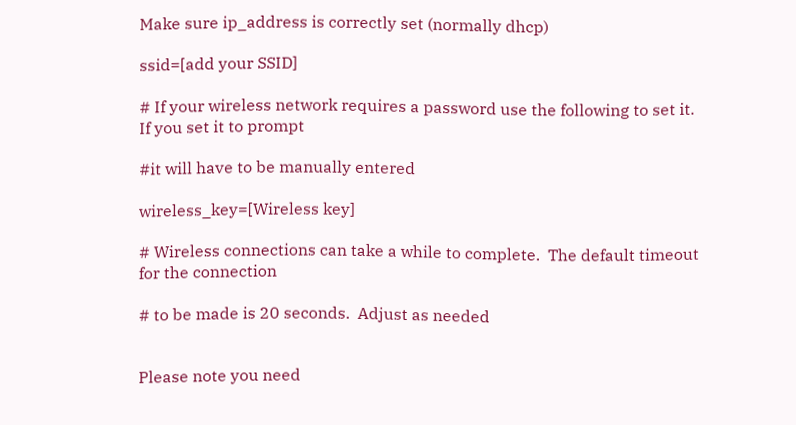Make sure ip_address is correctly set (normally dhcp)

ssid=[add your SSID]

# If your wireless network requires a password use the following to set it.  If you set it to prompt

#it will have to be manually entered

wireless_key=[Wireless key]

# Wireless connections can take a while to complete.  The default timeout for the connection

# to be made is 20 seconds.  Adjust as needed


Please note you need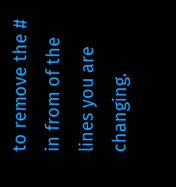to remove the # in from of the lines you are changing.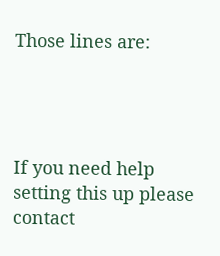Those lines are:




If you need help setting this up please contact